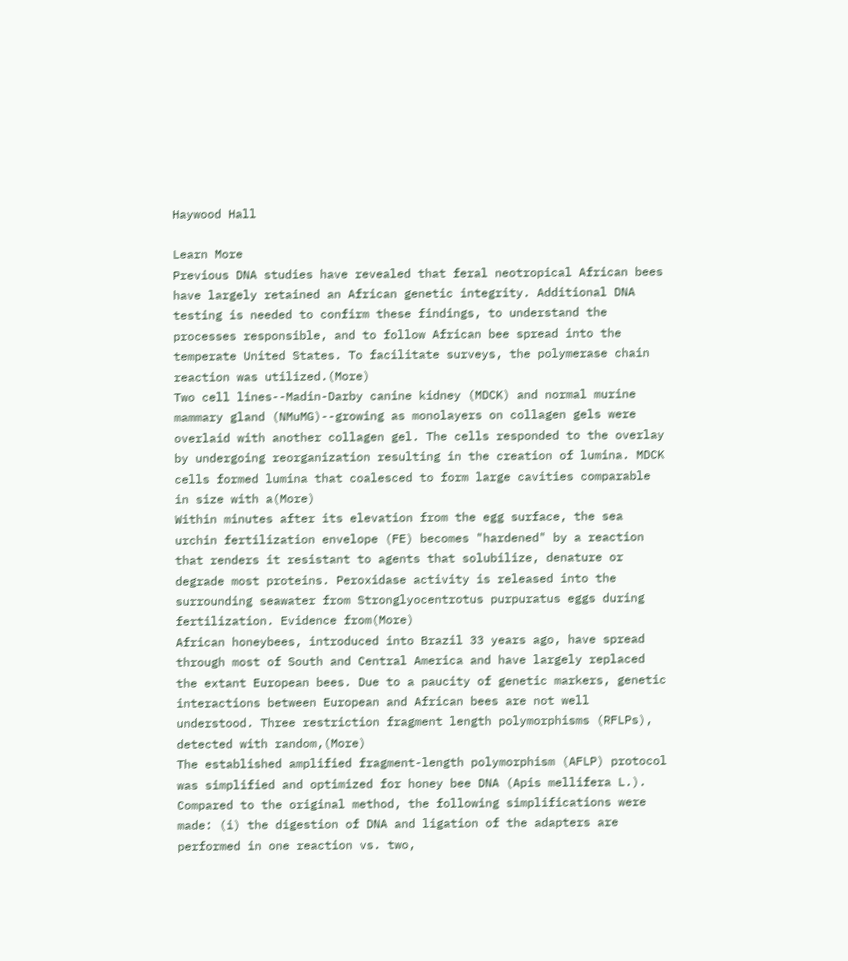Haywood Hall

Learn More
Previous DNA studies have revealed that feral neotropical African bees have largely retained an African genetic integrity. Additional DNA testing is needed to confirm these findings, to understand the processes responsible, and to follow African bee spread into the temperate United States. To facilitate surveys, the polymerase chain reaction was utilized.(More)
Two cell lines--Madin-Darby canine kidney (MDCK) and normal murine mammary gland (NMuMG)--growing as monolayers on collagen gels were overlaid with another collagen gel. The cells responded to the overlay by undergoing reorganization resulting in the creation of lumina. MDCK cells formed lumina that coalesced to form large cavities comparable in size with a(More)
Within minutes after its elevation from the egg surface, the sea urchin fertilization envelope (FE) becomes "hardened" by a reaction that renders it resistant to agents that solubilize, denature or degrade most proteins. Peroxidase activity is released into the surrounding seawater from Stronglyocentrotus purpuratus eggs during fertilization. Evidence from(More)
African honeybees, introduced into Brazil 33 years ago, have spread through most of South and Central America and have largely replaced the extant European bees. Due to a paucity of genetic markers, genetic interactions between European and African bees are not well understood. Three restriction fragment length polymorphisms (RFLPs), detected with random,(More)
The established amplified fragment-length polymorphism (AFLP) protocol was simplified and optimized for honey bee DNA (Apis mellifera L.). Compared to the original method, the following simplifications were made: (i) the digestion of DNA and ligation of the adapters are performed in one reaction vs. two,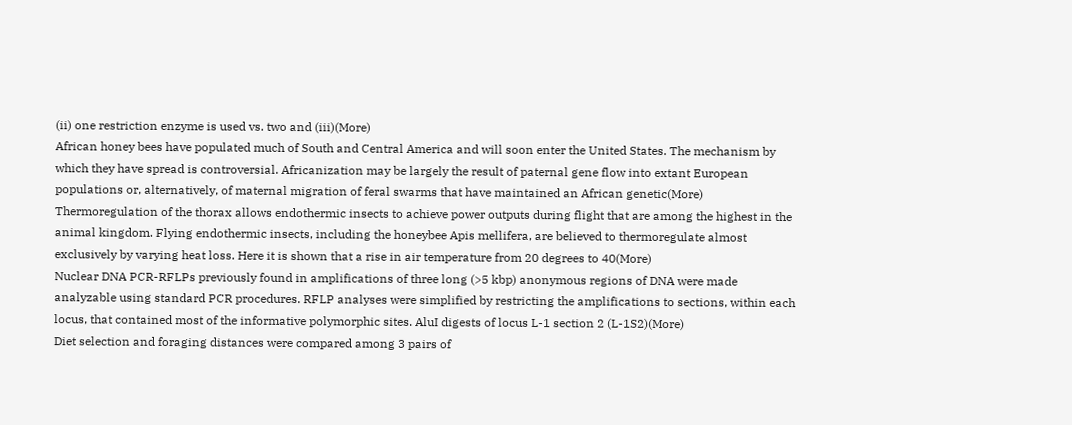(ii) one restriction enzyme is used vs. two and (iii)(More)
African honey bees have populated much of South and Central America and will soon enter the United States. The mechanism by which they have spread is controversial. Africanization may be largely the result of paternal gene flow into extant European populations or, alternatively, of maternal migration of feral swarms that have maintained an African genetic(More)
Thermoregulation of the thorax allows endothermic insects to achieve power outputs during flight that are among the highest in the animal kingdom. Flying endothermic insects, including the honeybee Apis mellifera, are believed to thermoregulate almost exclusively by varying heat loss. Here it is shown that a rise in air temperature from 20 degrees to 40(More)
Nuclear DNA PCR-RFLPs previously found in amplifications of three long (>5 kbp) anonymous regions of DNA were made analyzable using standard PCR procedures. RFLP analyses were simplified by restricting the amplifications to sections, within each locus, that contained most of the informative polymorphic sites. AluI digests of locus L-1 section 2 (L-1S2)(More)
Diet selection and foraging distances were compared among 3 pairs of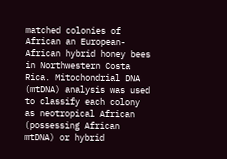matched colonies of African an European-African hybrid honey bees in Northwestern Costa Rica. Mitochondrial DNA (mtDNA) analysis was used to classify each colony as neotropical African (possessing African mtDNA) or hybrid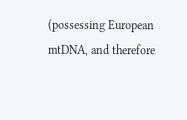(possessing European mtDNA, and therefore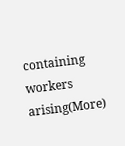containing workers arising(More)